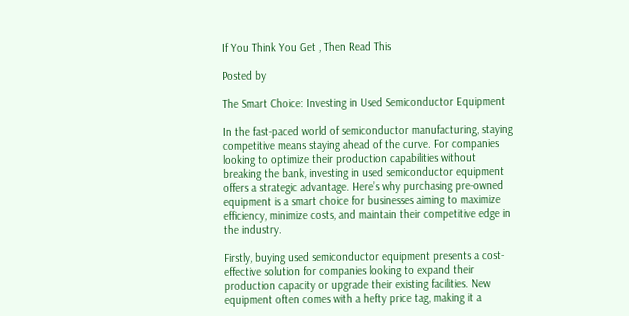If You Think You Get , Then Read This

Posted by

The Smart Choice: Investing in Used Semiconductor Equipment

In the fast-paced world of semiconductor manufacturing, staying competitive means staying ahead of the curve. For companies looking to optimize their production capabilities without breaking the bank, investing in used semiconductor equipment offers a strategic advantage. Here’s why purchasing pre-owned equipment is a smart choice for businesses aiming to maximize efficiency, minimize costs, and maintain their competitive edge in the industry.

Firstly, buying used semiconductor equipment presents a cost-effective solution for companies looking to expand their production capacity or upgrade their existing facilities. New equipment often comes with a hefty price tag, making it a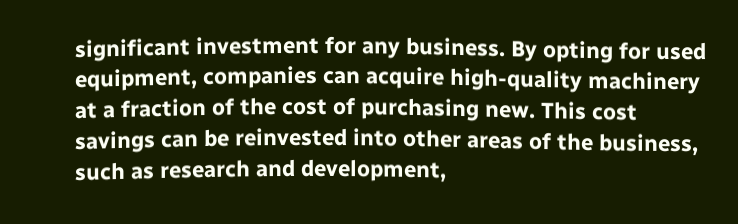significant investment for any business. By opting for used equipment, companies can acquire high-quality machinery at a fraction of the cost of purchasing new. This cost savings can be reinvested into other areas of the business, such as research and development,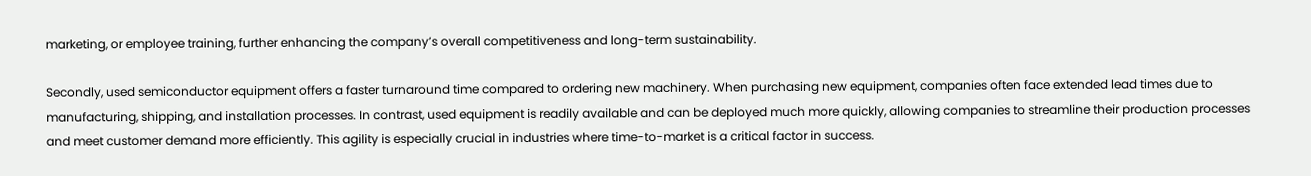marketing, or employee training, further enhancing the company’s overall competitiveness and long-term sustainability.

Secondly, used semiconductor equipment offers a faster turnaround time compared to ordering new machinery. When purchasing new equipment, companies often face extended lead times due to manufacturing, shipping, and installation processes. In contrast, used equipment is readily available and can be deployed much more quickly, allowing companies to streamline their production processes and meet customer demand more efficiently. This agility is especially crucial in industries where time-to-market is a critical factor in success.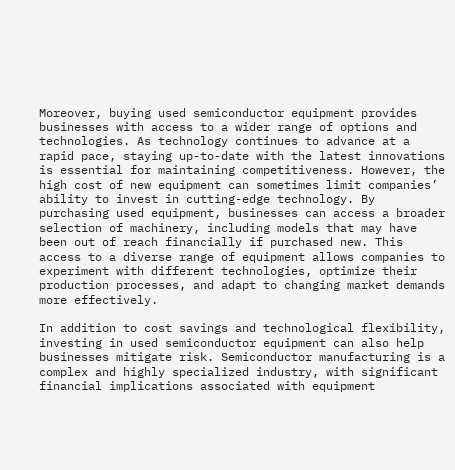Moreover, buying used semiconductor equipment provides businesses with access to a wider range of options and technologies. As technology continues to advance at a rapid pace, staying up-to-date with the latest innovations is essential for maintaining competitiveness. However, the high cost of new equipment can sometimes limit companies’ ability to invest in cutting-edge technology. By purchasing used equipment, businesses can access a broader selection of machinery, including models that may have been out of reach financially if purchased new. This access to a diverse range of equipment allows companies to experiment with different technologies, optimize their production processes, and adapt to changing market demands more effectively.

In addition to cost savings and technological flexibility, investing in used semiconductor equipment can also help businesses mitigate risk. Semiconductor manufacturing is a complex and highly specialized industry, with significant financial implications associated with equipment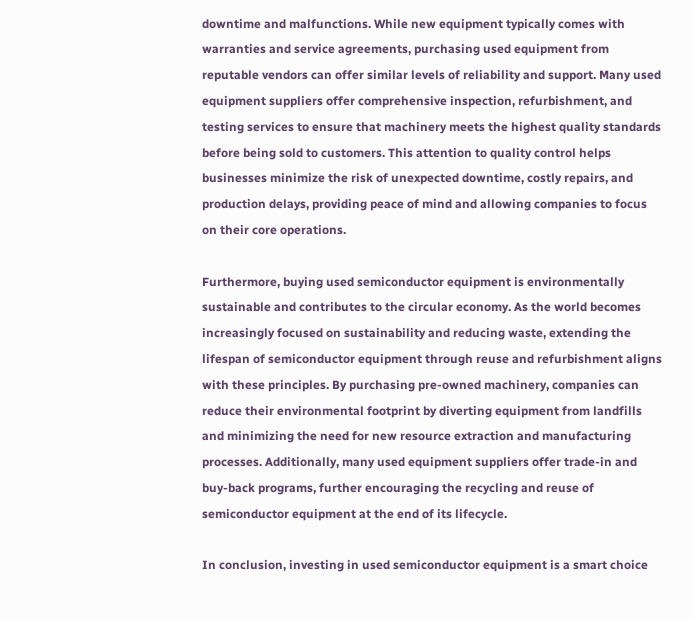downtime and malfunctions. While new equipment typically comes with warranties and service agreements, purchasing used equipment from reputable vendors can offer similar levels of reliability and support. Many used equipment suppliers offer comprehensive inspection, refurbishment, and testing services to ensure that machinery meets the highest quality standards before being sold to customers. This attention to quality control helps businesses minimize the risk of unexpected downtime, costly repairs, and production delays, providing peace of mind and allowing companies to focus on their core operations.

Furthermore, buying used semiconductor equipment is environmentally sustainable and contributes to the circular economy. As the world becomes increasingly focused on sustainability and reducing waste, extending the lifespan of semiconductor equipment through reuse and refurbishment aligns with these principles. By purchasing pre-owned machinery, companies can reduce their environmental footprint by diverting equipment from landfills and minimizing the need for new resource extraction and manufacturing processes. Additionally, many used equipment suppliers offer trade-in and buy-back programs, further encouraging the recycling and reuse of semiconductor equipment at the end of its lifecycle.

In conclusion, investing in used semiconductor equipment is a smart choice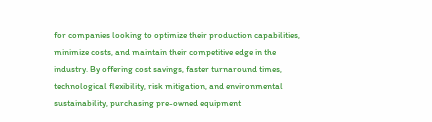for companies looking to optimize their production capabilities, minimize costs, and maintain their competitive edge in the industry. By offering cost savings, faster turnaround times, technological flexibility, risk mitigation, and environmental sustainability, purchasing pre-owned equipment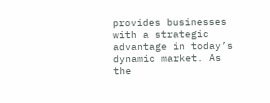provides businesses with a strategic advantage in today’s dynamic market. As the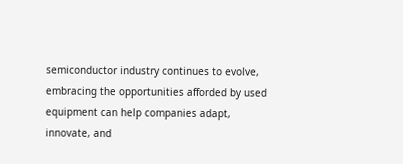semiconductor industry continues to evolve, embracing the opportunities afforded by used equipment can help companies adapt, innovate, and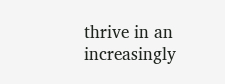thrive in an increasingly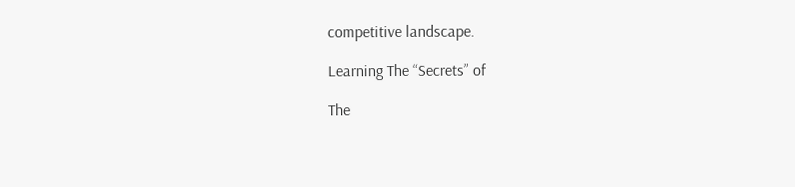competitive landscape.

Learning The “Secrets” of

The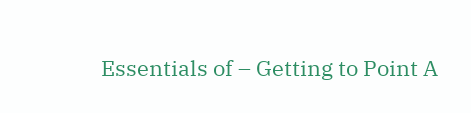Essentials of – Getting to Point A